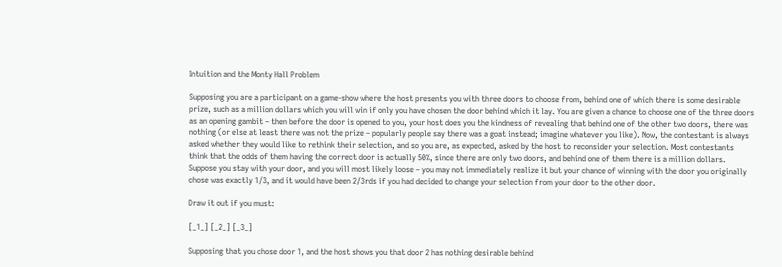Intuition and the Monty Hall Problem

Supposing you are a participant on a game-show where the host presents you with three doors to choose from, behind one of which there is some desirable prize, such as a million dollars which you will win if only you have chosen the door behind which it lay. You are given a chance to choose one of the three doors as an opening gambit – then before the door is opened to you, your host does you the kindness of revealing that behind one of the other two doors, there was nothing (or else at least there was not the prize – popularly people say there was a goat instead; imagine whatever you like). Now, the contestant is always asked whether they would like to rethink their selection, and so you are, as expected, asked by the host to reconsider your selection. Most contestants think that the odds of them having the correct door is actually 50%, since there are only two doors, and behind one of them there is a million dollars. Suppose you stay with your door, and you will most likely loose – you may not immediately realize it but your chance of winning with the door you originally chose was exactly 1/3, and it would have been 2/3rds if you had decided to change your selection from your door to the other door.

Draw it out if you must:

[_1_] [_2_] [_3_]

Supposing that you chose door 1, and the host shows you that door 2 has nothing desirable behind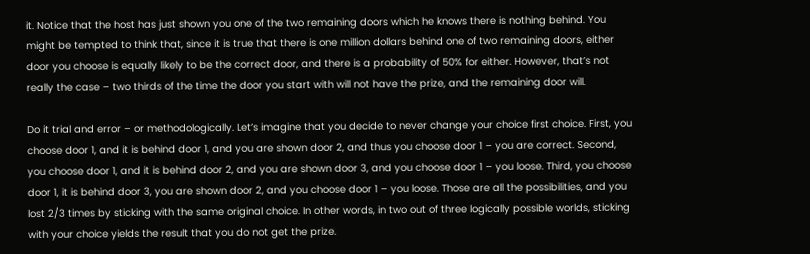it. Notice that the host has just shown you one of the two remaining doors which he knows there is nothing behind. You might be tempted to think that, since it is true that there is one million dollars behind one of two remaining doors, either door you choose is equally likely to be the correct door, and there is a probability of 50% for either. However, that’s not really the case – two thirds of the time the door you start with will not have the prize, and the remaining door will.

Do it trial and error – or methodologically. Let’s imagine that you decide to never change your choice first choice. First, you choose door 1, and it is behind door 1, and you are shown door 2, and thus you choose door 1 – you are correct. Second, you choose door 1, and it is behind door 2, and you are shown door 3, and you choose door 1 – you loose. Third, you choose door 1, it is behind door 3, you are shown door 2, and you choose door 1 – you loose. Those are all the possibilities, and you lost 2/3 times by sticking with the same original choice. In other words, in two out of three logically possible worlds, sticking with your choice yields the result that you do not get the prize.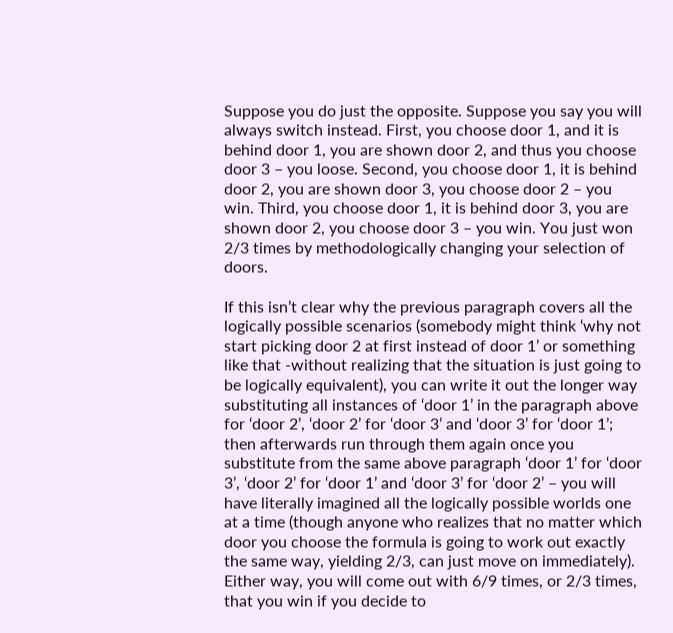Suppose you do just the opposite. Suppose you say you will always switch instead. First, you choose door 1, and it is behind door 1, you are shown door 2, and thus you choose door 3 – you loose. Second, you choose door 1, it is behind door 2, you are shown door 3, you choose door 2 – you win. Third, you choose door 1, it is behind door 3, you are shown door 2, you choose door 3 – you win. You just won 2/3 times by methodologically changing your selection of doors.

If this isn’t clear why the previous paragraph covers all the logically possible scenarios (somebody might think ‘why not start picking door 2 at first instead of door 1’ or something like that -without realizing that the situation is just going to be logically equivalent), you can write it out the longer way substituting all instances of ‘door 1’ in the paragraph above for ‘door 2’, ‘door 2’ for ‘door 3’ and ‘door 3’ for ‘door 1’; then afterwards run through them again once you substitute from the same above paragraph ‘door 1’ for ‘door 3’, ‘door 2’ for ‘door 1’ and ‘door 3’ for ‘door 2’ – you will have literally imagined all the logically possible worlds one at a time (though anyone who realizes that no matter which door you choose the formula is going to work out exactly the same way, yielding 2/3, can just move on immediately). Either way, you will come out with 6/9 times, or 2/3 times, that you win if you decide to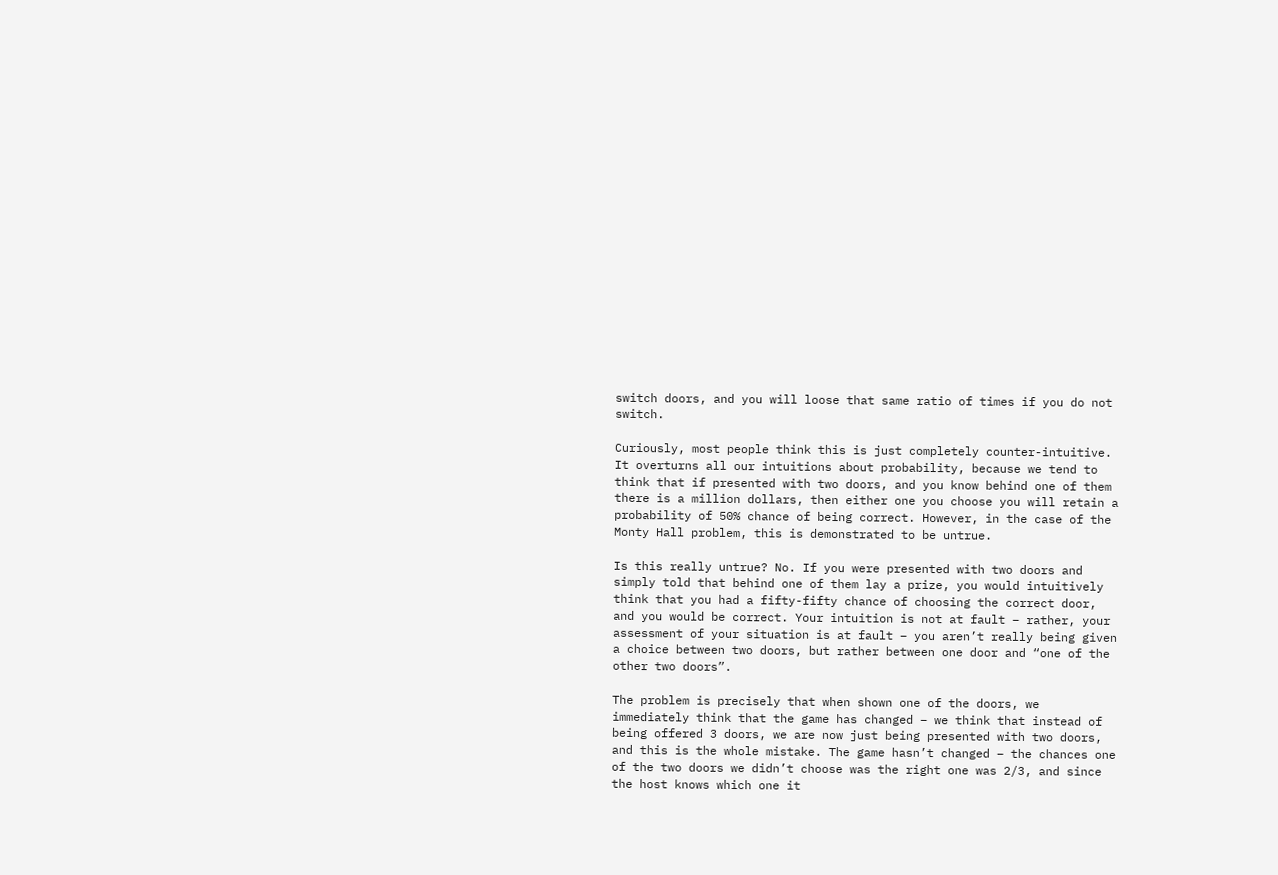switch doors, and you will loose that same ratio of times if you do not switch.

Curiously, most people think this is just completely counter-intuitive. It overturns all our intuitions about probability, because we tend to think that if presented with two doors, and you know behind one of them there is a million dollars, then either one you choose you will retain a probability of 50% chance of being correct. However, in the case of the Monty Hall problem, this is demonstrated to be untrue.

Is this really untrue? No. If you were presented with two doors and simply told that behind one of them lay a prize, you would intuitively think that you had a fifty-fifty chance of choosing the correct door, and you would be correct. Your intuition is not at fault – rather, your assessment of your situation is at fault – you aren’t really being given a choice between two doors, but rather between one door and “one of the other two doors”.

The problem is precisely that when shown one of the doors, we immediately think that the game has changed – we think that instead of being offered 3 doors, we are now just being presented with two doors, and this is the whole mistake. The game hasn’t changed – the chances one of the two doors we didn’t choose was the right one was 2/3, and since the host knows which one it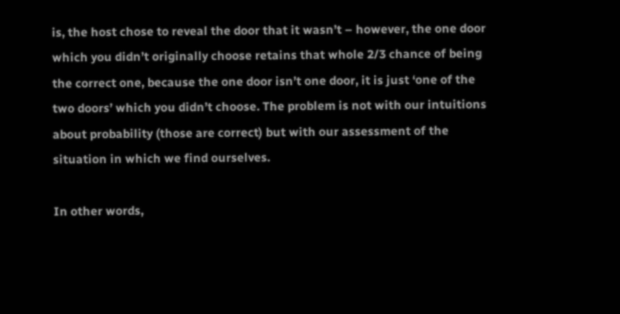is, the host chose to reveal the door that it wasn’t – however, the one door which you didn’t originally choose retains that whole 2/3 chance of being the correct one, because the one door isn’t one door, it is just ‘one of the two doors’ which you didn’t choose. The problem is not with our intuitions about probability (those are correct) but with our assessment of the situation in which we find ourselves.

In other words,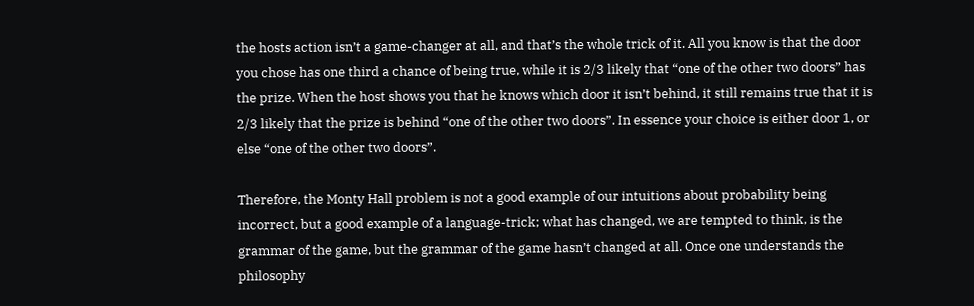the hosts action isn’t a game-changer at all, and that’s the whole trick of it. All you know is that the door you chose has one third a chance of being true, while it is 2/3 likely that “one of the other two doors” has the prize. When the host shows you that he knows which door it isn’t behind, it still remains true that it is 2/3 likely that the prize is behind “one of the other two doors”. In essence your choice is either door 1, or else “one of the other two doors”.

Therefore, the Monty Hall problem is not a good example of our intuitions about probability being incorrect, but a good example of a language-trick; what has changed, we are tempted to think, is the grammar of the game, but the grammar of the game hasn’t changed at all. Once one understands the philosophy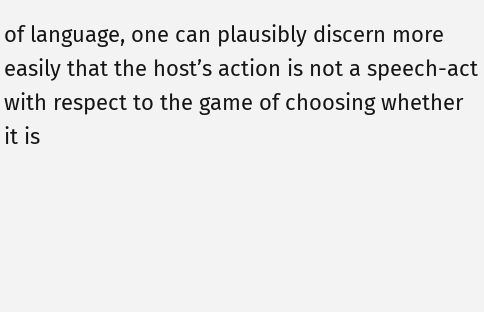of language, one can plausibly discern more easily that the host’s action is not a speech-act with respect to the game of choosing whether it is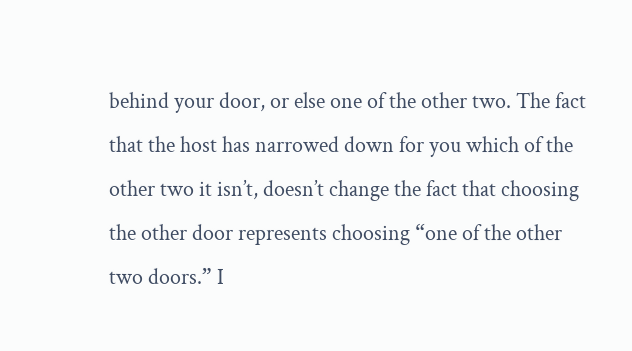behind your door, or else one of the other two. The fact that the host has narrowed down for you which of the other two it isn’t, doesn’t change the fact that choosing the other door represents choosing “one of the other two doors.” I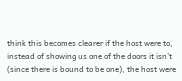think this becomes clearer if the host were to, instead of showing us one of the doors it isn’t (since there is bound to be one), the host were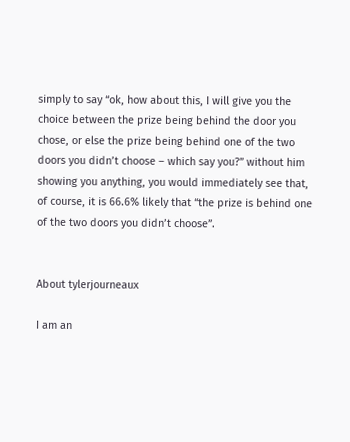simply to say “ok, how about this, I will give you the choice between the prize being behind the door you chose, or else the prize being behind one of the two doors you didn’t choose – which say you?” without him showing you anything, you would immediately see that, of course, it is 66.6% likely that “the prize is behind one of the two doors you didn’t choose”.


About tylerjourneaux

I am an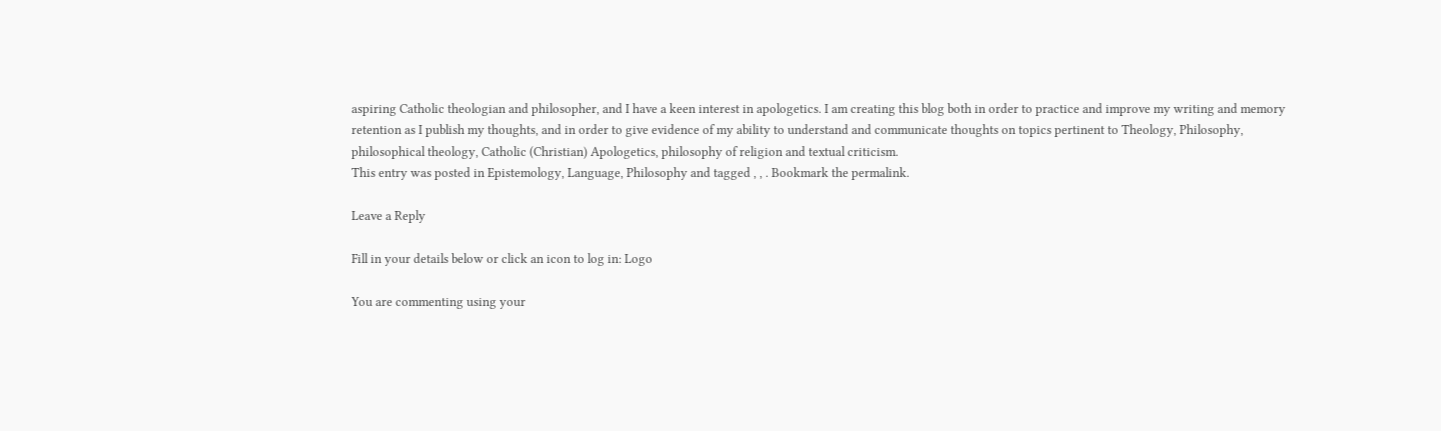aspiring Catholic theologian and philosopher, and I have a keen interest in apologetics. I am creating this blog both in order to practice and improve my writing and memory retention as I publish my thoughts, and in order to give evidence of my ability to understand and communicate thoughts on topics pertinent to Theology, Philosophy, philosophical theology, Catholic (Christian) Apologetics, philosophy of religion and textual criticism.
This entry was posted in Epistemology, Language, Philosophy and tagged , , . Bookmark the permalink.

Leave a Reply

Fill in your details below or click an icon to log in: Logo

You are commenting using your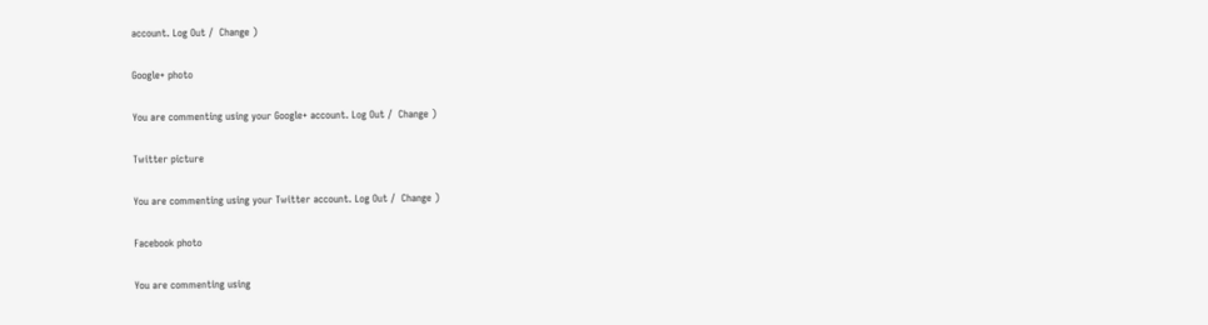account. Log Out /  Change )

Google+ photo

You are commenting using your Google+ account. Log Out /  Change )

Twitter picture

You are commenting using your Twitter account. Log Out /  Change )

Facebook photo

You are commenting using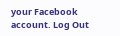your Facebook account. Log Out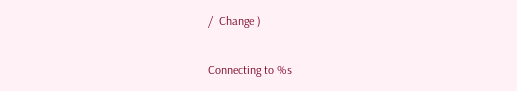/  Change )


Connecting to %s